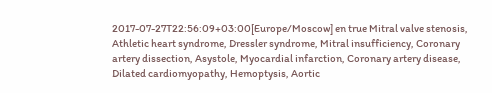2017-07-27T22:56:09+03:00[Europe/Moscow] en true Mitral valve stenosis, Athletic heart syndrome, Dressler syndrome, Mitral insufficiency, Coronary artery dissection, Asystole, Myocardial infarction, Coronary artery disease, Dilated cardiomyopathy, Hemoptysis, Aortic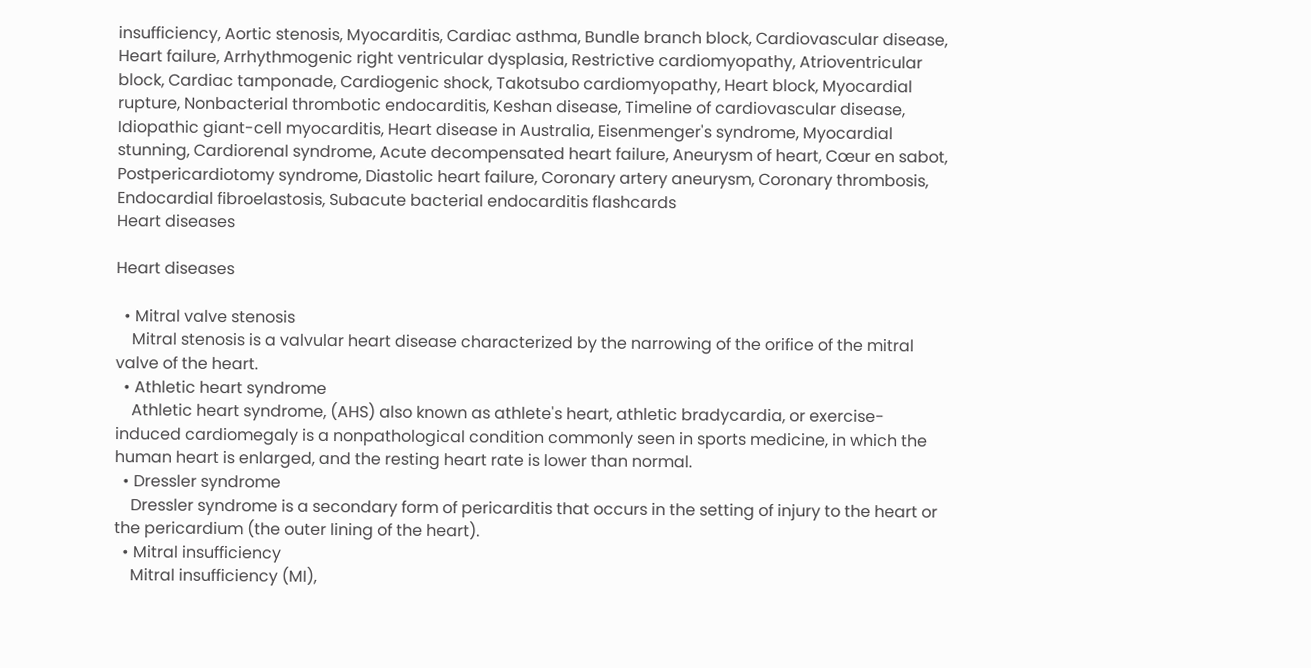insufficiency, Aortic stenosis, Myocarditis, Cardiac asthma, Bundle branch block, Cardiovascular disease, Heart failure, Arrhythmogenic right ventricular dysplasia, Restrictive cardiomyopathy, Atrioventricular block, Cardiac tamponade, Cardiogenic shock, Takotsubo cardiomyopathy, Heart block, Myocardial rupture, Nonbacterial thrombotic endocarditis, Keshan disease, Timeline of cardiovascular disease, Idiopathic giant-cell myocarditis, Heart disease in Australia, Eisenmenger's syndrome, Myocardial stunning, Cardiorenal syndrome, Acute decompensated heart failure, Aneurysm of heart, Cœur en sabot, Postpericardiotomy syndrome, Diastolic heart failure, Coronary artery aneurysm, Coronary thrombosis, Endocardial fibroelastosis, Subacute bacterial endocarditis flashcards
Heart diseases

Heart diseases

  • Mitral valve stenosis
    Mitral stenosis is a valvular heart disease characterized by the narrowing of the orifice of the mitral valve of the heart.
  • Athletic heart syndrome
    Athletic heart syndrome, (AHS) also known as athlete's heart, athletic bradycardia, or exercise-induced cardiomegaly is a nonpathological condition commonly seen in sports medicine, in which the human heart is enlarged, and the resting heart rate is lower than normal.
  • Dressler syndrome
    Dressler syndrome is a secondary form of pericarditis that occurs in the setting of injury to the heart or the pericardium (the outer lining of the heart).
  • Mitral insufficiency
    Mitral insufficiency (MI),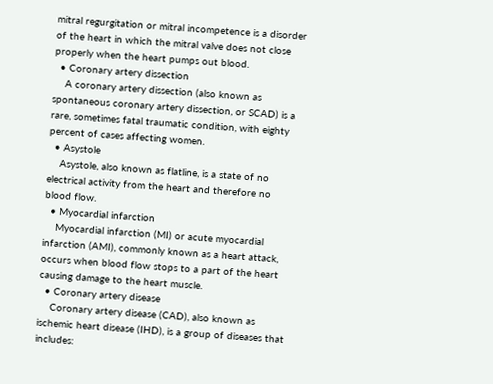mitral regurgitation or mitral incompetence is a disorder of the heart in which the mitral valve does not close properly when the heart pumps out blood.
  • Coronary artery dissection
    A coronary artery dissection (also known as spontaneous coronary artery dissection, or SCAD) is a rare, sometimes fatal traumatic condition, with eighty percent of cases affecting women.
  • Asystole
    Asystole, also known as flatline, is a state of no electrical activity from the heart and therefore no blood flow.
  • Myocardial infarction
    Myocardial infarction (MI) or acute myocardial infarction (AMI), commonly known as a heart attack, occurs when blood flow stops to a part of the heart causing damage to the heart muscle.
  • Coronary artery disease
    Coronary artery disease (CAD), also known as ischemic heart disease (IHD), is a group of diseases that includes: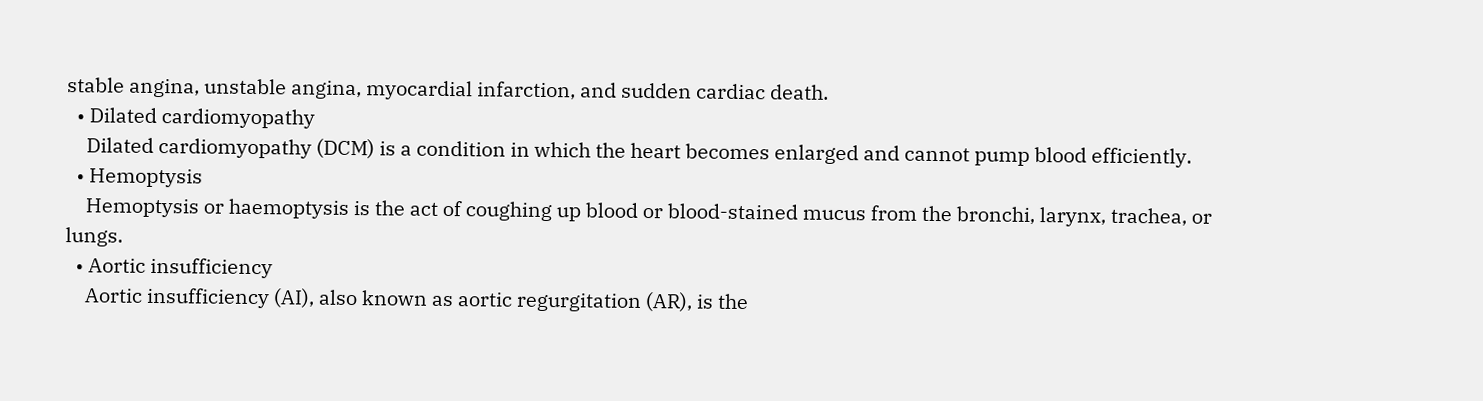stable angina, unstable angina, myocardial infarction, and sudden cardiac death.
  • Dilated cardiomyopathy
    Dilated cardiomyopathy (DCM) is a condition in which the heart becomes enlarged and cannot pump blood efficiently.
  • Hemoptysis
    Hemoptysis or haemoptysis is the act of coughing up blood or blood-stained mucus from the bronchi, larynx, trachea, or lungs.
  • Aortic insufficiency
    Aortic insufficiency (AI), also known as aortic regurgitation (AR), is the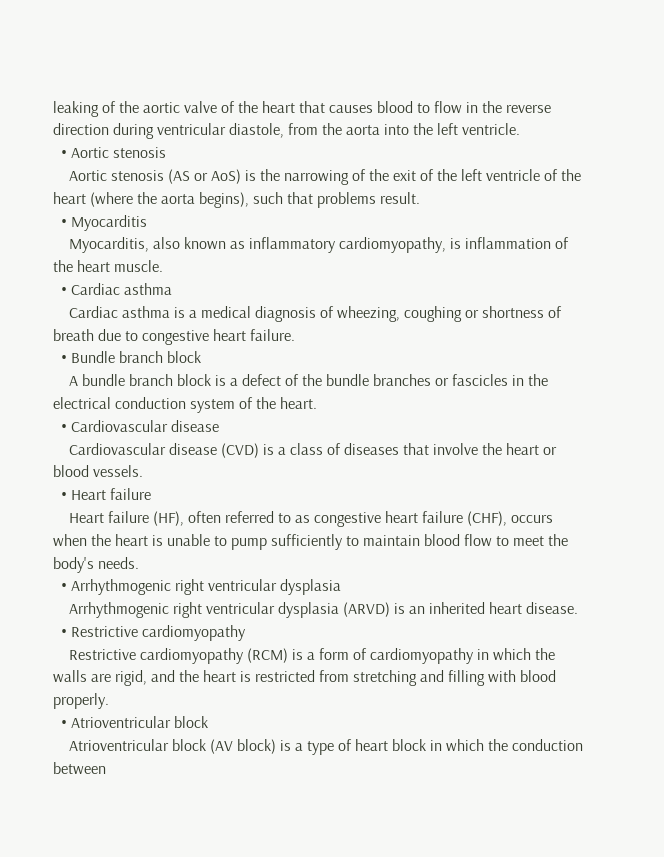leaking of the aortic valve of the heart that causes blood to flow in the reverse direction during ventricular diastole, from the aorta into the left ventricle.
  • Aortic stenosis
    Aortic stenosis (AS or AoS) is the narrowing of the exit of the left ventricle of the heart (where the aorta begins), such that problems result.
  • Myocarditis
    Myocarditis, also known as inflammatory cardiomyopathy, is inflammation of the heart muscle.
  • Cardiac asthma
    Cardiac asthma is a medical diagnosis of wheezing, coughing or shortness of breath due to congestive heart failure.
  • Bundle branch block
    A bundle branch block is a defect of the bundle branches or fascicles in the electrical conduction system of the heart.
  • Cardiovascular disease
    Cardiovascular disease (CVD) is a class of diseases that involve the heart or blood vessels.
  • Heart failure
    Heart failure (HF), often referred to as congestive heart failure (CHF), occurs when the heart is unable to pump sufficiently to maintain blood flow to meet the body's needs.
  • Arrhythmogenic right ventricular dysplasia
    Arrhythmogenic right ventricular dysplasia (ARVD) is an inherited heart disease.
  • Restrictive cardiomyopathy
    Restrictive cardiomyopathy (RCM) is a form of cardiomyopathy in which the walls are rigid, and the heart is restricted from stretching and filling with blood properly.
  • Atrioventricular block
    Atrioventricular block (AV block) is a type of heart block in which the conduction between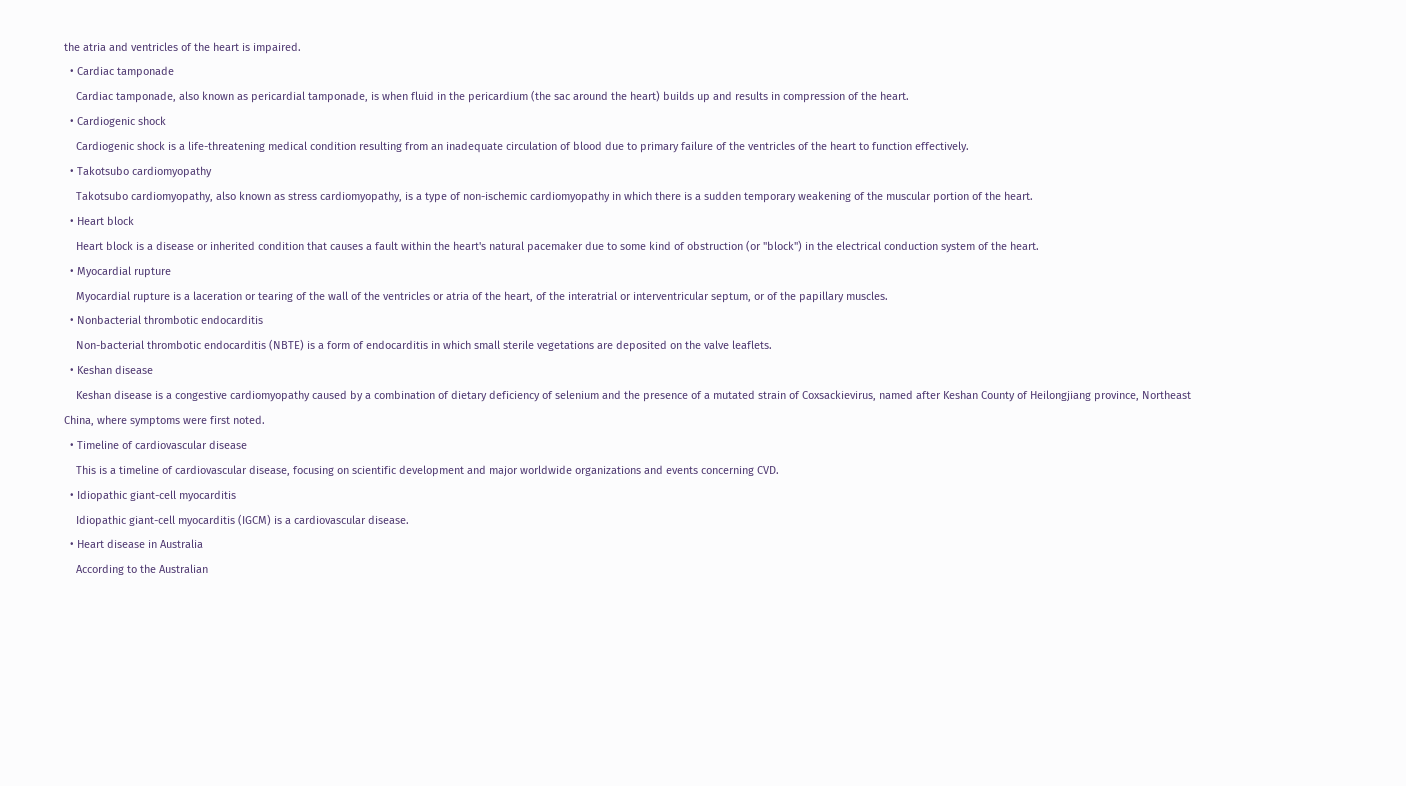the atria and ventricles of the heart is impaired.
  • Cardiac tamponade
    Cardiac tamponade, also known as pericardial tamponade, is when fluid in the pericardium (the sac around the heart) builds up and results in compression of the heart.
  • Cardiogenic shock
    Cardiogenic shock is a life-threatening medical condition resulting from an inadequate circulation of blood due to primary failure of the ventricles of the heart to function effectively.
  • Takotsubo cardiomyopathy
    Takotsubo cardiomyopathy, also known as stress cardiomyopathy, is a type of non-ischemic cardiomyopathy in which there is a sudden temporary weakening of the muscular portion of the heart.
  • Heart block
    Heart block is a disease or inherited condition that causes a fault within the heart's natural pacemaker due to some kind of obstruction (or "block") in the electrical conduction system of the heart.
  • Myocardial rupture
    Myocardial rupture is a laceration or tearing of the wall of the ventricles or atria of the heart, of the interatrial or interventricular septum, or of the papillary muscles.
  • Nonbacterial thrombotic endocarditis
    Non-bacterial thrombotic endocarditis (NBTE) is a form of endocarditis in which small sterile vegetations are deposited on the valve leaflets.
  • Keshan disease
    Keshan disease is a congestive cardiomyopathy caused by a combination of dietary deficiency of selenium and the presence of a mutated strain of Coxsackievirus, named after Keshan County of Heilongjiang province, Northeast China, where symptoms were first noted.
  • Timeline of cardiovascular disease
    This is a timeline of cardiovascular disease, focusing on scientific development and major worldwide organizations and events concerning CVD.
  • Idiopathic giant-cell myocarditis
    Idiopathic giant-cell myocarditis (IGCM) is a cardiovascular disease.
  • Heart disease in Australia
    According to the Australian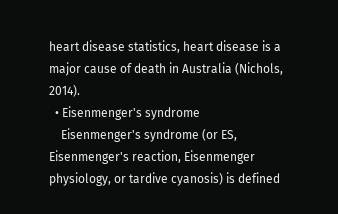heart disease statistics, heart disease is a major cause of death in Australia (Nichols, 2014).
  • Eisenmenger's syndrome
    Eisenmenger's syndrome (or ES, Eisenmenger's reaction, Eisenmenger physiology, or tardive cyanosis) is defined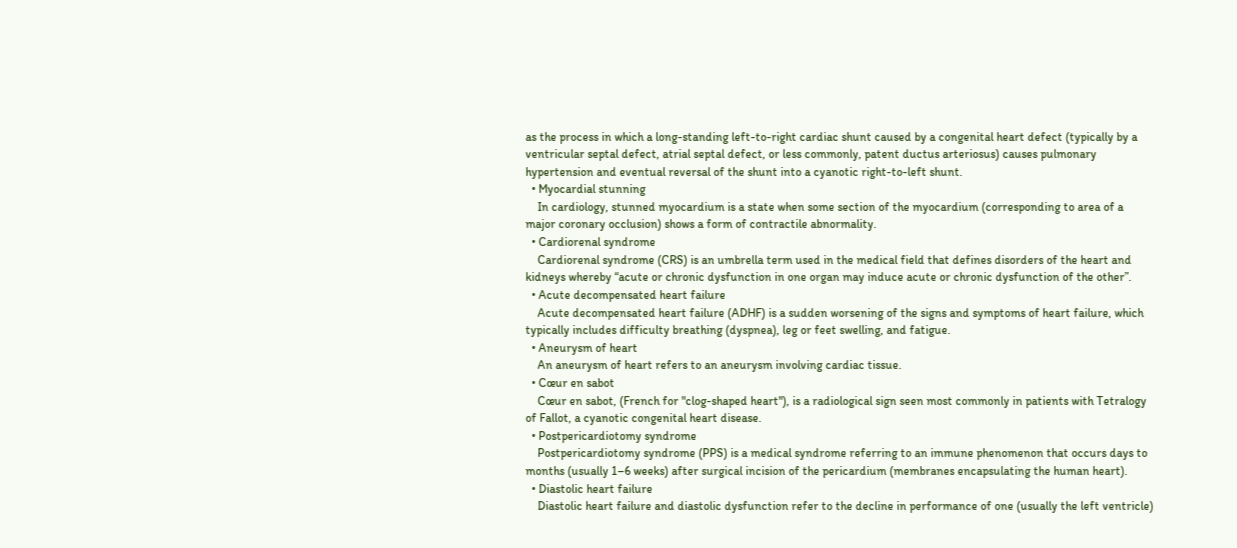as the process in which a long-standing left-to-right cardiac shunt caused by a congenital heart defect (typically by a ventricular septal defect, atrial septal defect, or less commonly, patent ductus arteriosus) causes pulmonary hypertension and eventual reversal of the shunt into a cyanotic right-to-left shunt.
  • Myocardial stunning
    In cardiology, stunned myocardium is a state when some section of the myocardium (corresponding to area of a major coronary occlusion) shows a form of contractile abnormality.
  • Cardiorenal syndrome
    Cardiorenal syndrome (CRS) is an umbrella term used in the medical field that defines disorders of the heart and kidneys whereby “acute or chronic dysfunction in one organ may induce acute or chronic dysfunction of the other”.
  • Acute decompensated heart failure
    Acute decompensated heart failure (ADHF) is a sudden worsening of the signs and symptoms of heart failure, which typically includes difficulty breathing (dyspnea), leg or feet swelling, and fatigue.
  • Aneurysm of heart
    An aneurysm of heart refers to an aneurysm involving cardiac tissue.
  • Cœur en sabot
    Cœur en sabot, (French for "clog-shaped heart"), is a radiological sign seen most commonly in patients with Tetralogy of Fallot, a cyanotic congenital heart disease.
  • Postpericardiotomy syndrome
    Postpericardiotomy syndrome (PPS) is a medical syndrome referring to an immune phenomenon that occurs days to months (usually 1–6 weeks) after surgical incision of the pericardium (membranes encapsulating the human heart).
  • Diastolic heart failure
    Diastolic heart failure and diastolic dysfunction refer to the decline in performance of one (usually the left ventricle)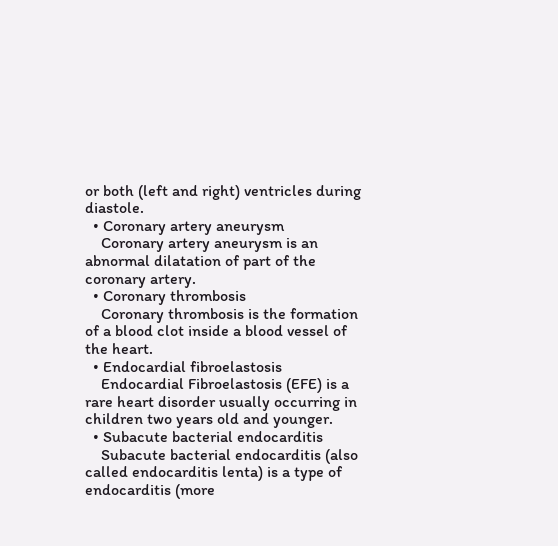or both (left and right) ventricles during diastole.
  • Coronary artery aneurysm
    Coronary artery aneurysm is an abnormal dilatation of part of the coronary artery.
  • Coronary thrombosis
    Coronary thrombosis is the formation of a blood clot inside a blood vessel of the heart.
  • Endocardial fibroelastosis
    Endocardial Fibroelastosis (EFE) is a rare heart disorder usually occurring in children two years old and younger.
  • Subacute bacterial endocarditis
    Subacute bacterial endocarditis (also called endocarditis lenta) is a type of endocarditis (more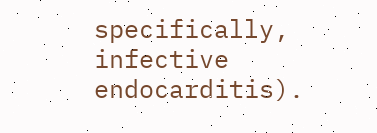specifically, infective endocarditis).